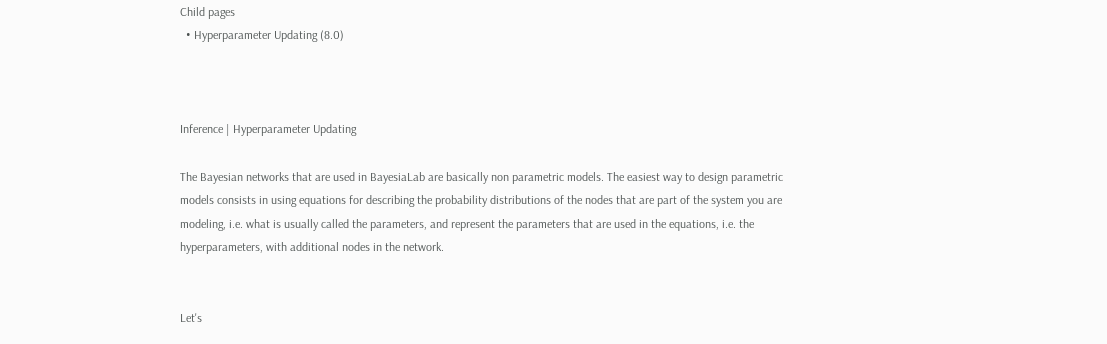Child pages
  • Hyperparameter Updating (8.0)



Inference | Hyperparameter Updating

The Bayesian networks that are used in BayesiaLab are basically non parametric models. The easiest way to design parametric models consists in using equations for describing the probability distributions of the nodes that are part of the system you are modeling, i.e. what is usually called the parameters, and represent the parameters that are used in the equations, i.e. the hyperparameters, with additional nodes in the network.


Let's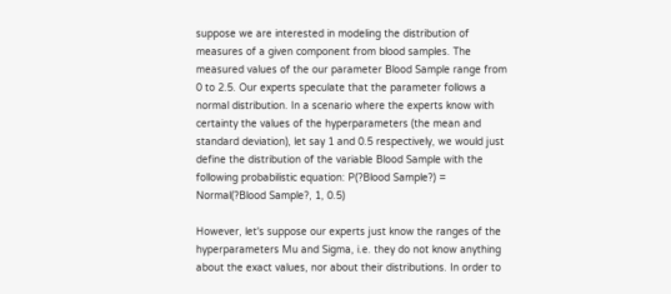suppose we are interested in modeling the distribution of measures of a given component from blood samples. The measured values of the our parameter Blood Sample range from 0 to 2.5. Our experts speculate that the parameter follows a normal distribution. In a scenario where the experts know with certainty the values of the hyperparameters (the mean and standard deviation), let say 1 and 0.5 respectively, we would just define the distribution of the variable Blood Sample with the following probabilistic equation: P(?Blood Sample?) = Normal(?Blood Sample?, 1, 0.5)

However, let's suppose our experts just know the ranges of the hyperparameters Mu and Sigma, i.e. they do not know anything about the exact values, nor about their distributions. In order to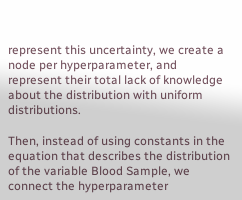represent this uncertainty, we create a node per hyperparameter, and represent their total lack of knowledge about the distribution with uniform distributions.

Then, instead of using constants in the equation that describes the distribution of the variable Blood Sample, we connect the hyperparameter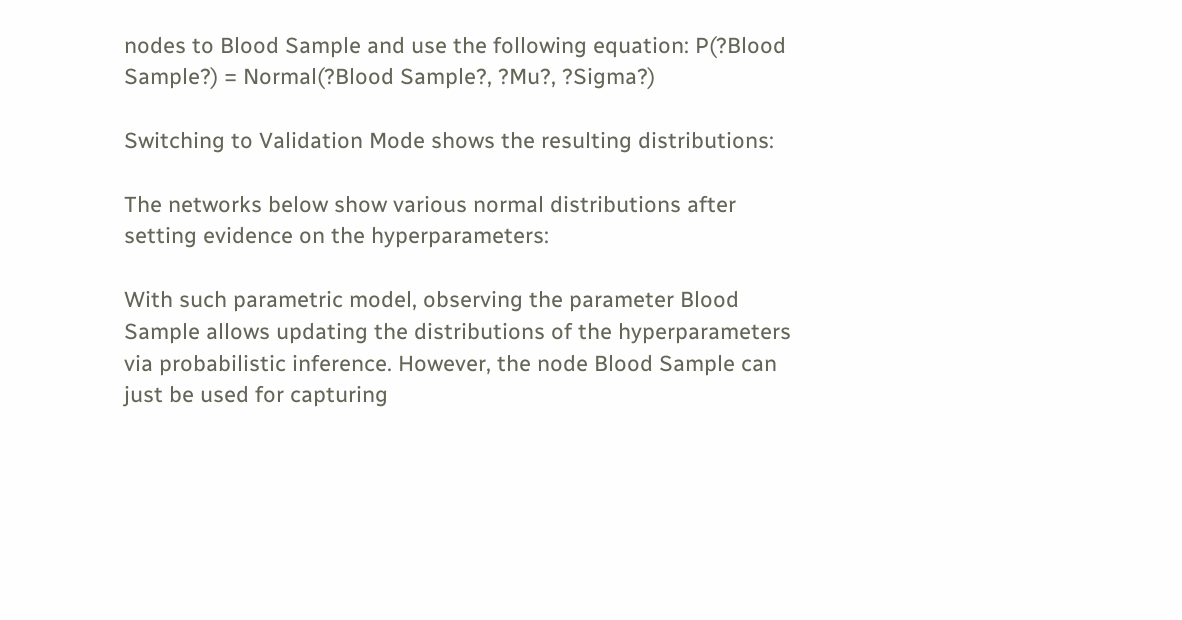nodes to Blood Sample and use the following equation: P(?Blood Sample?) = Normal(?Blood Sample?, ?Mu?, ?Sigma?)

Switching to Validation Mode shows the resulting distributions:

The networks below show various normal distributions after setting evidence on the hyperparameters:

With such parametric model, observing the parameter Blood Sample allows updating the distributions of the hyperparameters via probabilistic inference. However, the node Blood Sample can just be used for capturing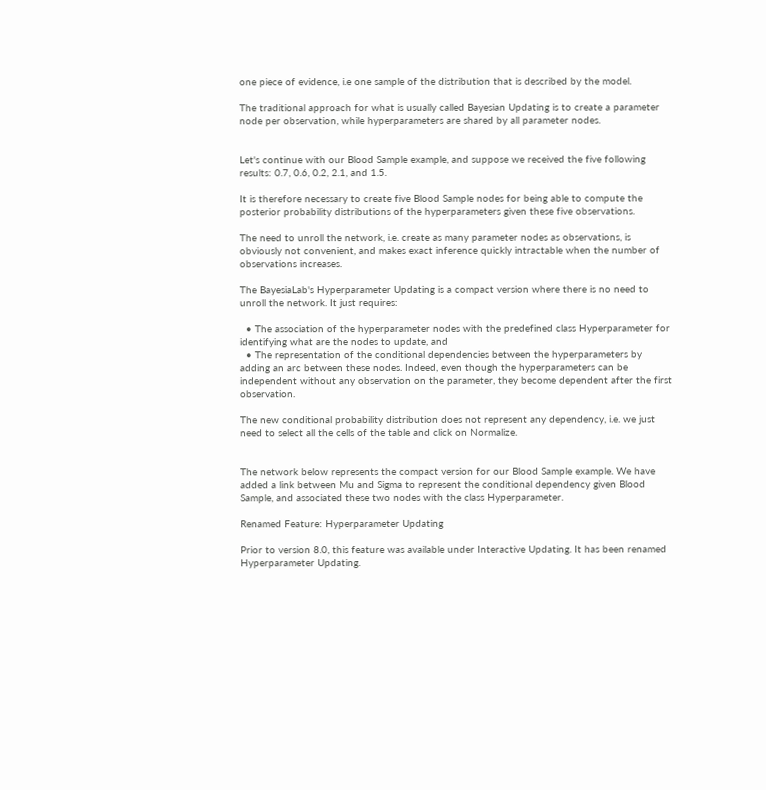one piece of evidence, i.e one sample of the distribution that is described by the model.

The traditional approach for what is usually called Bayesian Updating is to create a parameter node per observation, while hyperparameters are shared by all parameter nodes.


Let's continue with our Blood Sample example, and suppose we received the five following results: 0.7, 0.6, 0.2, 2.1, and 1.5.

It is therefore necessary to create five Blood Sample nodes for being able to compute the posterior probability distributions of the hyperparameters given these five observations.

The need to unroll the network, i.e. create as many parameter nodes as observations, is obviously not convenient, and makes exact inference quickly intractable when the number of observations increases.

The BayesiaLab's Hyperparameter Updating is a compact version where there is no need to unroll the network. It just requires:

  • The association of the hyperparameter nodes with the predefined class Hyperparameter for identifying what are the nodes to update, and
  • The representation of the conditional dependencies between the hyperparameters by adding an arc between these nodes. Indeed, even though the hyperparameters can be independent without any observation on the parameter, they become dependent after the first observation.

The new conditional probability distribution does not represent any dependency, i.e. we just need to select all the cells of the table and click on Normalize.


The network below represents the compact version for our Blood Sample example. We have added a link between Mu and Sigma to represent the conditional dependency given Blood Sample, and associated these two nodes with the class Hyperparameter.

Renamed Feature: Hyperparameter Updating

Prior to version 8.0, this feature was available under Interactive Updating. It has been renamed Hyperparameter Updating.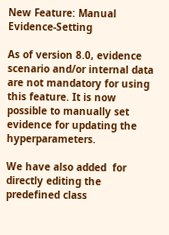New Feature: Manual Evidence-Setting

As of version 8.0, evidence scenario and/or internal data are not mandatory for using this feature. It is now possible to manually set evidence for updating the hyperparameters.

We have also added  for directly editing the predefined class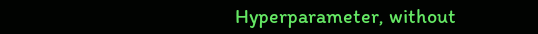Hyperparameter, without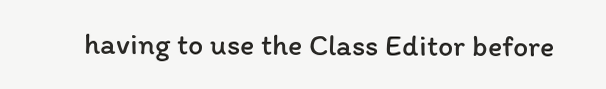having to use the Class Editor before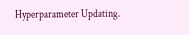Hyperparameter Updating.